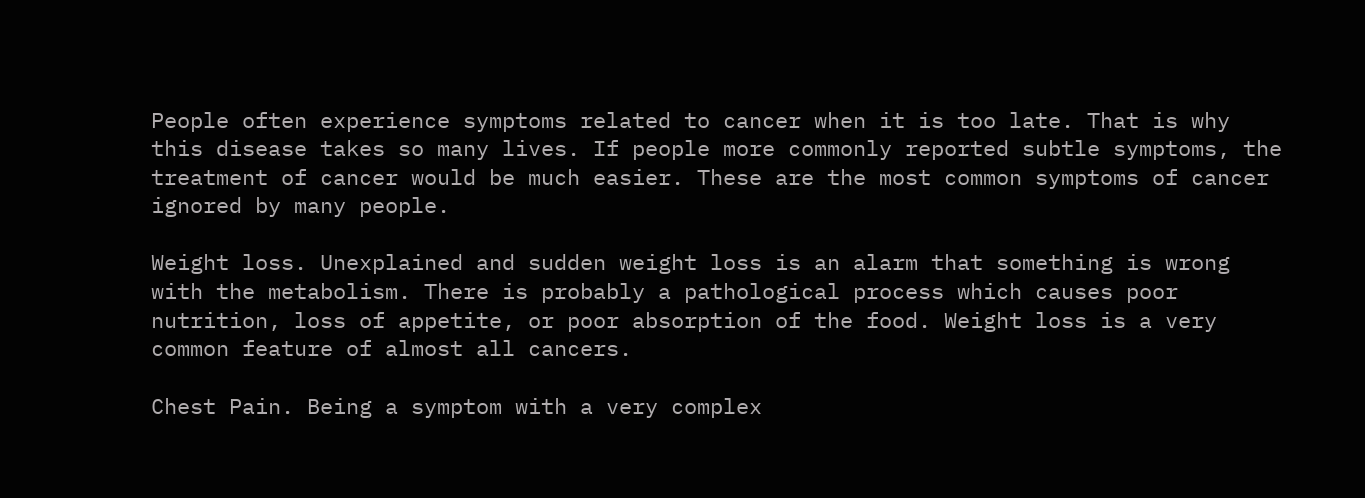People often experience symptoms related to cancer when it is too late. That is why this disease takes so many lives. If people more commonly reported subtle symptoms, the treatment of cancer would be much easier. These are the most common symptoms of cancer ignored by many people.

Weight loss. Unexplained and sudden weight loss is an alarm that something is wrong with the metabolism. There is probably a pathological process which causes poor nutrition, loss of appetite, or poor absorption of the food. Weight loss is a very common feature of almost all cancers.

Chest Pain. Being a symptom with a very complex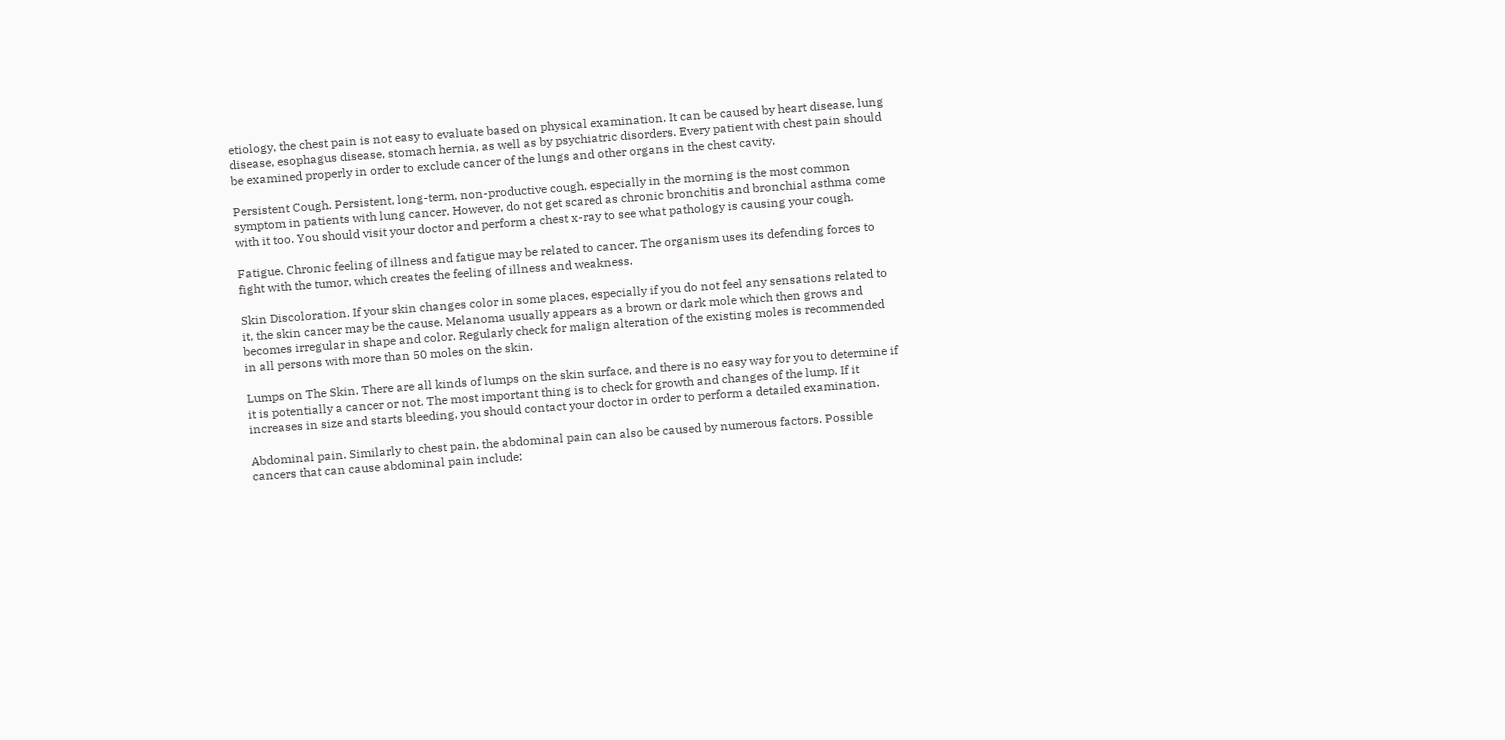etiology, the chest pain is not easy to evaluate based on physical examination. It can be caused by heart disease, lung disease, esophagus disease, stomach hernia, as well as by psychiatric disorders. Every patient with chest pain should be examined properly in order to exclude cancer of the lungs and other organs in the chest cavity.

Persistent Cough. Persistent, long-term, non-productive cough, especially in the morning is the most common symptom in patients with lung cancer. However, do not get scared as chronic bronchitis and bronchial asthma come with it too. You should visit your doctor and perform a chest x-ray to see what pathology is causing your cough.

Fatigue. Chronic feeling of illness and fatigue may be related to cancer. The organism uses its defending forces to fight with the tumor, which creates the feeling of illness and weakness.

Skin Discoloration. If your skin changes color in some places, especially if you do not feel any sensations related to it, the skin cancer may be the cause. Melanoma usually appears as a brown or dark mole which then grows and becomes irregular in shape and color. Regularly check for malign alteration of the existing moles is recommended in all persons with more than 50 moles on the skin.

Lumps on The Skin. There are all kinds of lumps on the skin surface, and there is no easy way for you to determine if it is potentially a cancer or not. The most important thing is to check for growth and changes of the lump. If it increases in size and starts bleeding, you should contact your doctor in order to perform a detailed examination.

Abdominal pain. Similarly to chest pain, the abdominal pain can also be caused by numerous factors. Possible cancers that can cause abdominal pain include: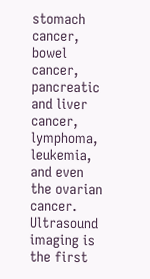stomach cancer, bowel cancer, pancreatic and liver cancer, lymphoma, leukemia, and even the ovarian cancer. Ultrasound imaging is the first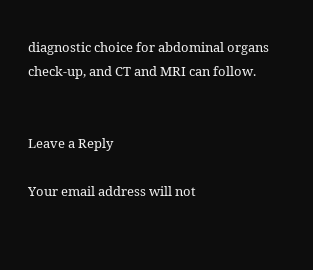diagnostic choice for abdominal organs check-up, and CT and MRI can follow.


Leave a Reply

Your email address will not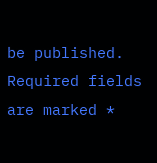be published. Required fields are marked *